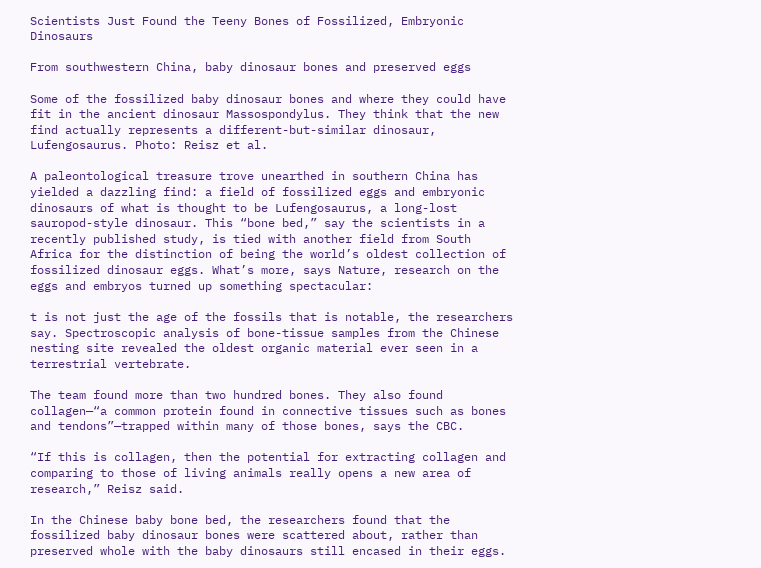Scientists Just Found the Teeny Bones of Fossilized, Embryonic Dinosaurs

From southwestern China, baby dinosaur bones and preserved eggs

Some of the fossilized baby dinosaur bones and where they could have fit in the ancient dinosaur Massospondylus. They think that the new find actually represents a different-but-similar dinosaur, Lufengosaurus. Photo: Reisz et al.

A paleontological treasure trove unearthed in southern China has yielded a dazzling find: a field of fossilized eggs and embryonic dinosaurs of what is thought to be Lufengosaurus, a long-lost sauropod-style dinosaur. This “bone bed,” say the scientists in a recently published study, is tied with another field from South Africa for the distinction of being the world’s oldest collection of fossilized dinosaur eggs. What’s more, says Nature, research on the eggs and embryos turned up something spectacular:

t is not just the age of the fossils that is notable, the researchers say. Spectroscopic analysis of bone-tissue samples from the Chinese nesting site revealed the oldest organic material ever seen in a terrestrial vertebrate.

The team found more than two hundred bones. They also found collagen—“a common protein found in connective tissues such as bones and tendons”—trapped within many of those bones, says the CBC.

“If this is collagen, then the potential for extracting collagen and comparing to those of living animals really opens a new area of research,” Reisz said.

In the Chinese baby bone bed, the researchers found that the fossilized baby dinosaur bones were scattered about, rather than preserved whole with the baby dinosaurs still encased in their eggs.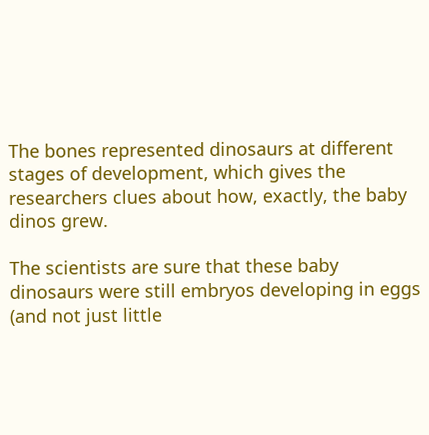The bones represented dinosaurs at different stages of development, which gives the researchers clues about how, exactly, the baby dinos grew.

The scientists are sure that these baby dinosaurs were still embryos developing in eggs (and not just little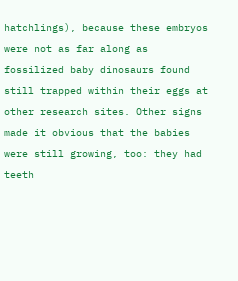hatchlings), because these embryos were not as far along as fossilized baby dinosaurs found still trapped within their eggs at other research sites. Other signs made it obvious that the babies were still growing, too: they had teeth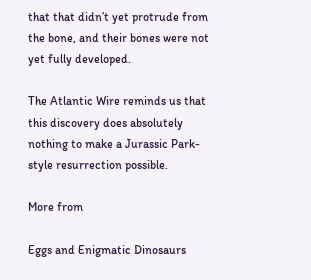that that didn’t yet protrude from the bone, and their bones were not yet fully developed.

The Atlantic Wire reminds us that this discovery does absolutely nothing to make a Jurassic Park-style resurrection possible.

More from

Eggs and Enigmatic Dinosaurs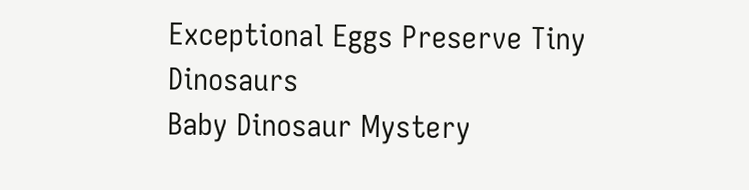Exceptional Eggs Preserve Tiny Dinosaurs
Baby Dinosaur Mystery